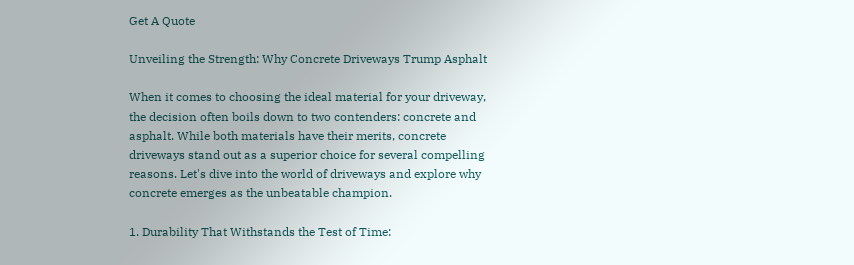Get A Quote

Unveiling the Strength: Why Concrete Driveways Trump Asphalt

When it comes to choosing the ideal material for your driveway, the decision often boils down to two contenders: concrete and asphalt. While both materials have their merits, concrete driveways stand out as a superior choice for several compelling reasons. Let's dive into the world of driveways and explore why concrete emerges as the unbeatable champion.

1. Durability That Withstands the Test of Time: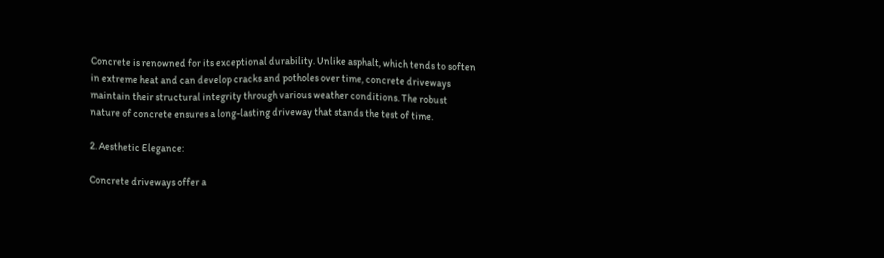Concrete is renowned for its exceptional durability. Unlike asphalt, which tends to soften in extreme heat and can develop cracks and potholes over time, concrete driveways maintain their structural integrity through various weather conditions. The robust nature of concrete ensures a long-lasting driveway that stands the test of time.

2. Aesthetic Elegance:

Concrete driveways offer a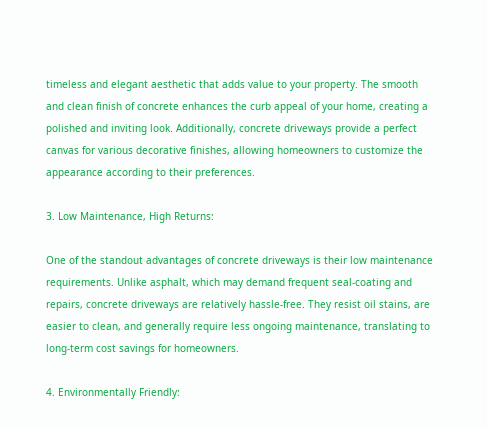timeless and elegant aesthetic that adds value to your property. The smooth and clean finish of concrete enhances the curb appeal of your home, creating a polished and inviting look. Additionally, concrete driveways provide a perfect canvas for various decorative finishes, allowing homeowners to customize the appearance according to their preferences.

3. Low Maintenance, High Returns:

One of the standout advantages of concrete driveways is their low maintenance requirements. Unlike asphalt, which may demand frequent seal-coating and repairs, concrete driveways are relatively hassle-free. They resist oil stains, are easier to clean, and generally require less ongoing maintenance, translating to long-term cost savings for homeowners.

4. Environmentally Friendly: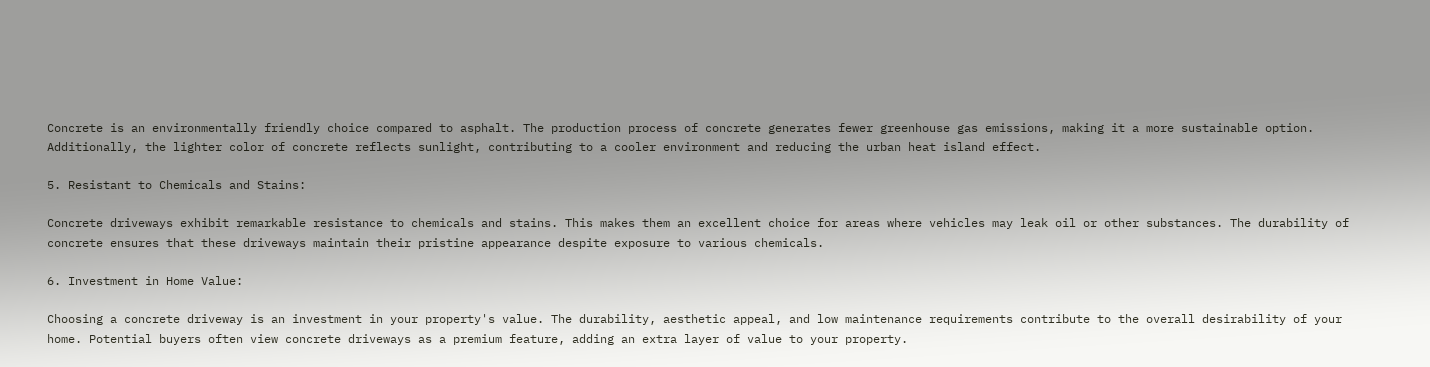Concrete is an environmentally friendly choice compared to asphalt. The production process of concrete generates fewer greenhouse gas emissions, making it a more sustainable option. Additionally, the lighter color of concrete reflects sunlight, contributing to a cooler environment and reducing the urban heat island effect.

5. Resistant to Chemicals and Stains:

Concrete driveways exhibit remarkable resistance to chemicals and stains. This makes them an excellent choice for areas where vehicles may leak oil or other substances. The durability of concrete ensures that these driveways maintain their pristine appearance despite exposure to various chemicals.

6. Investment in Home Value:

Choosing a concrete driveway is an investment in your property's value. The durability, aesthetic appeal, and low maintenance requirements contribute to the overall desirability of your home. Potential buyers often view concrete driveways as a premium feature, adding an extra layer of value to your property.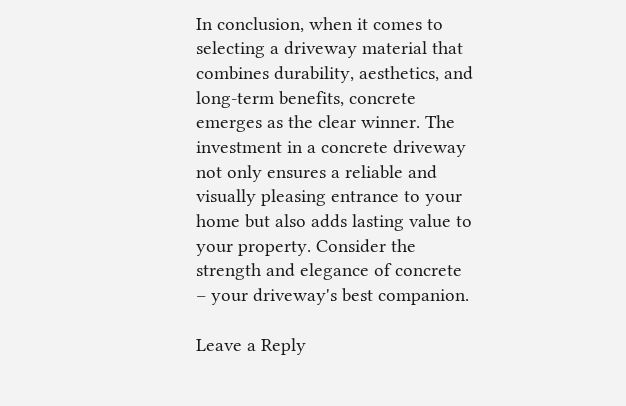In conclusion, when it comes to selecting a driveway material that combines durability, aesthetics, and long-term benefits, concrete emerges as the clear winner. The investment in a concrete driveway not only ensures a reliable and visually pleasing entrance to your home but also adds lasting value to your property. Consider the strength and elegance of concrete – your driveway's best companion.

Leave a Reply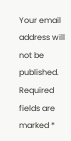Your email address will not be published. Required fields are marked *